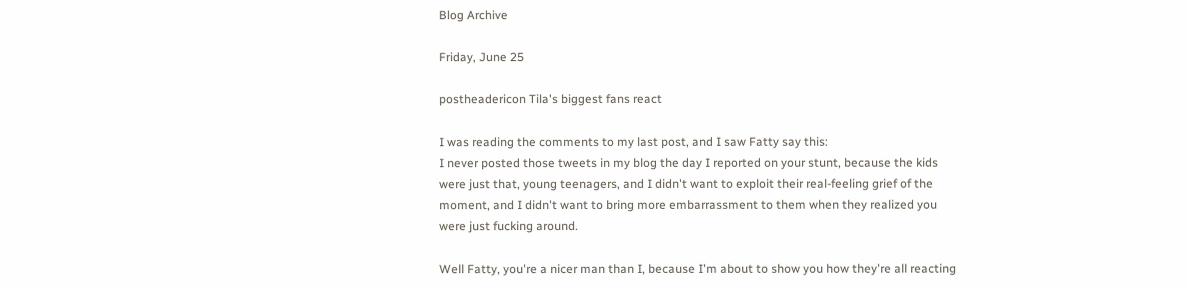Blog Archive

Friday, June 25

postheadericon Tila's biggest fans react

I was reading the comments to my last post, and I saw Fatty say this:
I never posted those tweets in my blog the day I reported on your stunt, because the kids were just that, young teenagers, and I didn't want to exploit their real-feeling grief of the moment, and I didn't want to bring more embarrassment to them when they realized you were just fucking around.

Well Fatty, you're a nicer man than I, because I'm about to show you how they're all reacting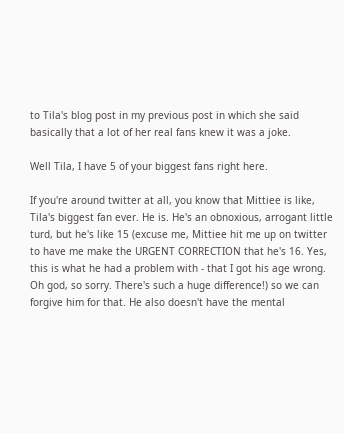to Tila's blog post in my previous post in which she said basically that a lot of her real fans knew it was a joke.

Well Tila, I have 5 of your biggest fans right here.

If you're around twitter at all, you know that Mittiee is like, Tila's biggest fan ever. He is. He's an obnoxious, arrogant little turd, but he's like 15 (excuse me, Mittiee hit me up on twitter to have me make the URGENT CORRECTION that he's 16. Yes, this is what he had a problem with - that I got his age wrong. Oh god, so sorry. There's such a huge difference!) so we can forgive him for that. He also doesn't have the mental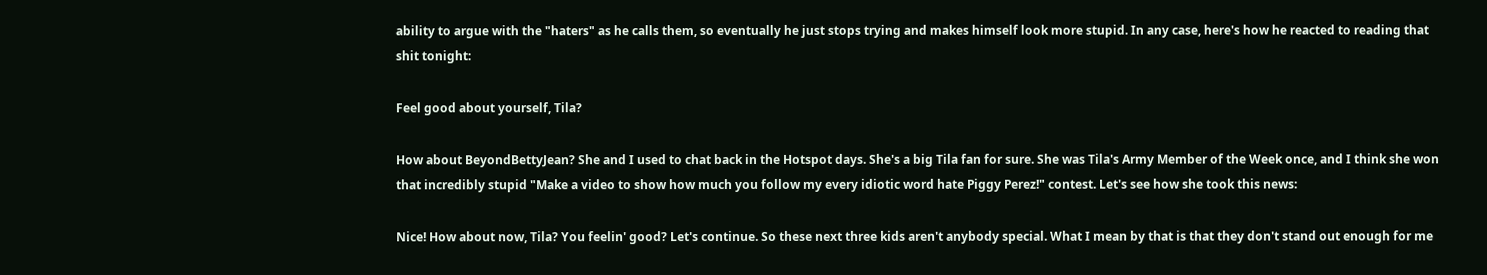ability to argue with the "haters" as he calls them, so eventually he just stops trying and makes himself look more stupid. In any case, here's how he reacted to reading that shit tonight:

Feel good about yourself, Tila?

How about BeyondBettyJean? She and I used to chat back in the Hotspot days. She's a big Tila fan for sure. She was Tila's Army Member of the Week once, and I think she won that incredibly stupid "Make a video to show how much you follow my every idiotic word hate Piggy Perez!" contest. Let's see how she took this news:

Nice! How about now, Tila? You feelin' good? Let's continue. So these next three kids aren't anybody special. What I mean by that is that they don't stand out enough for me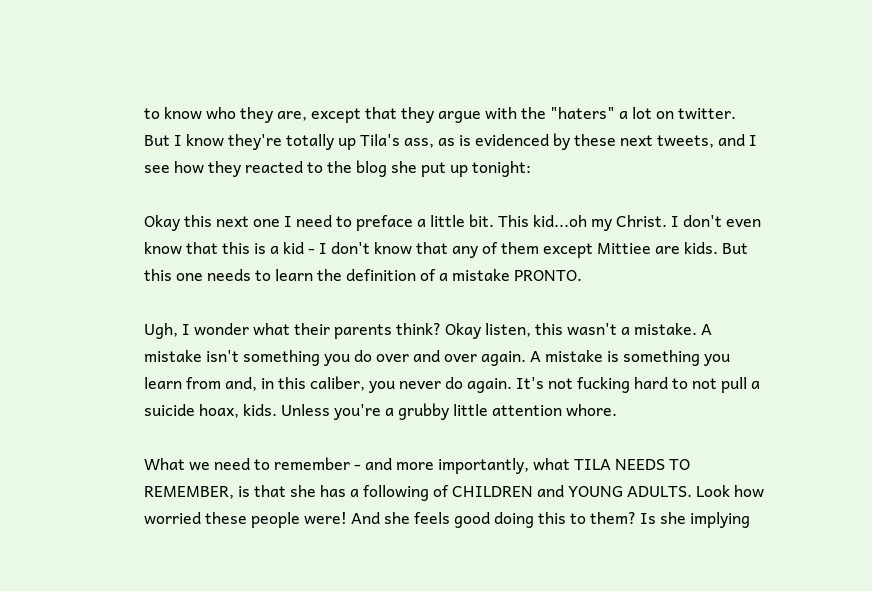to know who they are, except that they argue with the "haters" a lot on twitter. But I know they're totally up Tila's ass, as is evidenced by these next tweets, and I see how they reacted to the blog she put up tonight:

Okay this next one I need to preface a little bit. This kid...oh my Christ. I don't even know that this is a kid - I don't know that any of them except Mittiee are kids. But this one needs to learn the definition of a mistake PRONTO.

Ugh, I wonder what their parents think? Okay listen, this wasn't a mistake. A mistake isn't something you do over and over again. A mistake is something you learn from and, in this caliber, you never do again. It's not fucking hard to not pull a suicide hoax, kids. Unless you're a grubby little attention whore.

What we need to remember - and more importantly, what TILA NEEDS TO REMEMBER, is that she has a following of CHILDREN and YOUNG ADULTS. Look how worried these people were! And she feels good doing this to them? Is she implying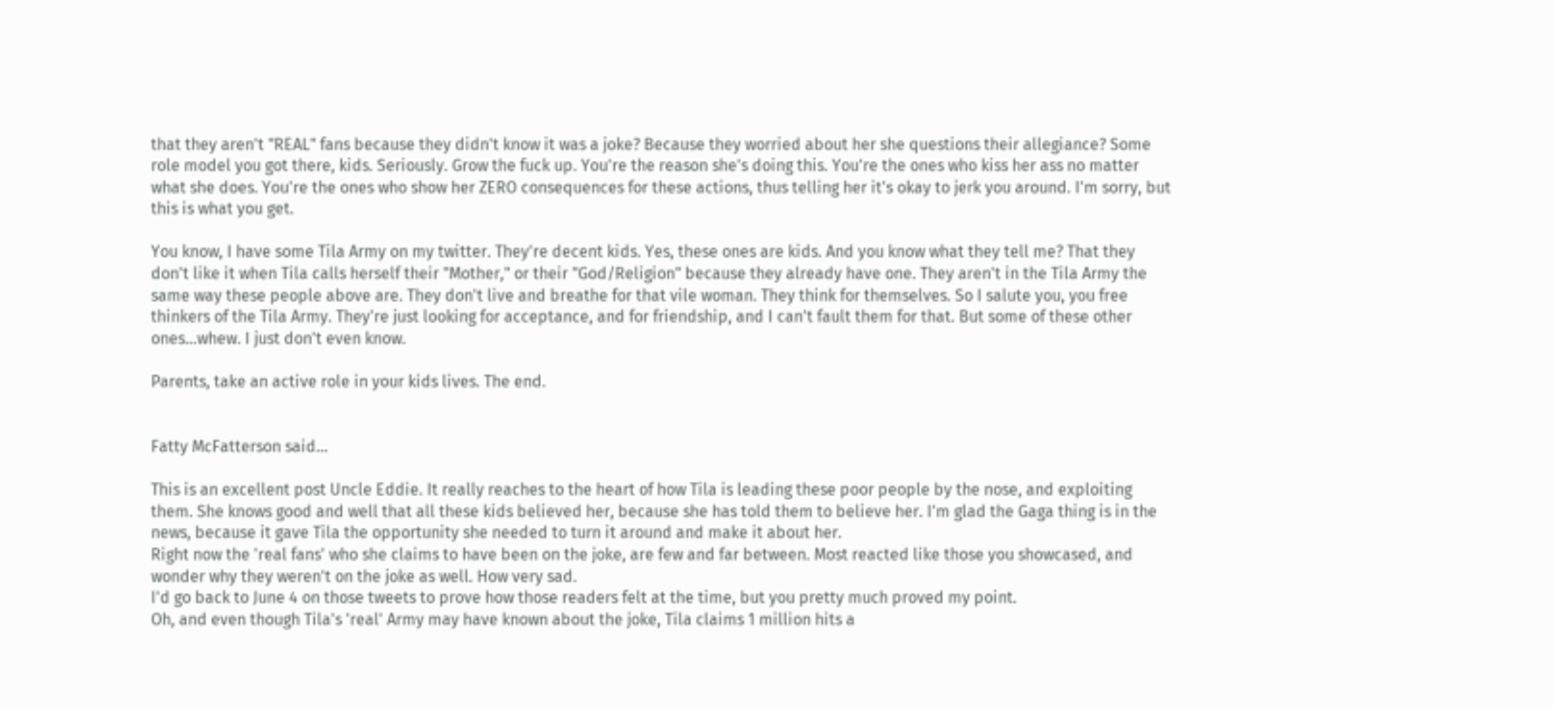that they aren't "REAL" fans because they didn't know it was a joke? Because they worried about her she questions their allegiance? Some role model you got there, kids. Seriously. Grow the fuck up. You're the reason she's doing this. You're the ones who kiss her ass no matter what she does. You're the ones who show her ZERO consequences for these actions, thus telling her it's okay to jerk you around. I'm sorry, but this is what you get.

You know, I have some Tila Army on my twitter. They're decent kids. Yes, these ones are kids. And you know what they tell me? That they don't like it when Tila calls herself their "Mother," or their "God/Religion" because they already have one. They aren't in the Tila Army the same way these people above are. They don't live and breathe for that vile woman. They think for themselves. So I salute you, you free thinkers of the Tila Army. They're just looking for acceptance, and for friendship, and I can't fault them for that. But some of these other ones...whew. I just don't even know.

Parents, take an active role in your kids lives. The end.


Fatty McFatterson said...

This is an excellent post Uncle Eddie. It really reaches to the heart of how Tila is leading these poor people by the nose, and exploiting them. She knows good and well that all these kids believed her, because she has told them to believe her. I'm glad the Gaga thing is in the news, because it gave Tila the opportunity she needed to turn it around and make it about her.
Right now the 'real fans' who she claims to have been on the joke, are few and far between. Most reacted like those you showcased, and wonder why they weren't on the joke as well. How very sad.
I'd go back to June 4 on those tweets to prove how those readers felt at the time, but you pretty much proved my point.
Oh, and even though Tila's 'real' Army may have known about the joke, Tila claims 1 million hits a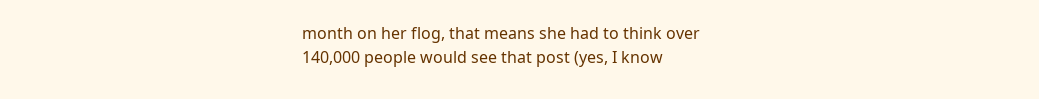month on her flog, that means she had to think over 140,000 people would see that post (yes, I know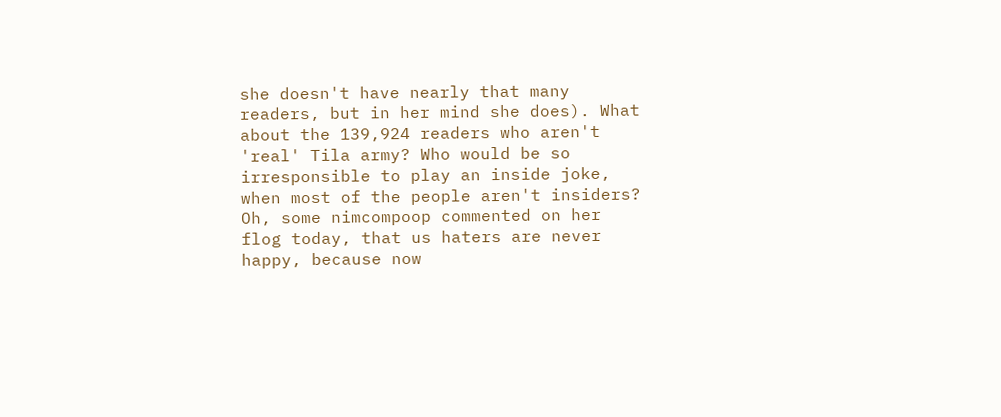she doesn't have nearly that many readers, but in her mind she does). What about the 139,924 readers who aren't 'real' Tila army? Who would be so irresponsible to play an inside joke, when most of the people aren't insiders?
Oh, some nimcompoop commented on her flog today, that us haters are never happy, because now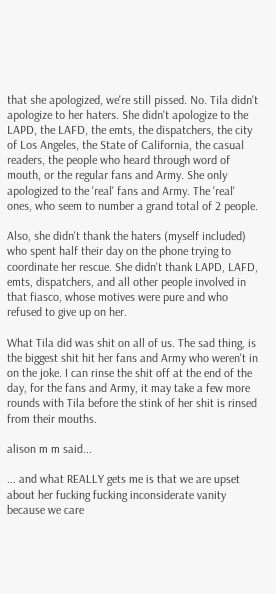that she apologized, we're still pissed. No. Tila didn't apologize to her haters. She didn't apologize to the LAPD, the LAFD, the emts, the dispatchers, the city of Los Angeles, the State of California, the casual readers, the people who heard through word of mouth, or the regular fans and Army. She only apologized to the 'real' fans and Army. The 'real' ones, who seem to number a grand total of 2 people.

Also, she didn't thank the haters (myself included) who spent half their day on the phone trying to coordinate her rescue. She didn't thank LAPD, LAFD, emts, dispatchers, and all other people involved in that fiasco, whose motives were pure and who refused to give up on her.

What Tila did was shit on all of us. The sad thing, is the biggest shit hit her fans and Army who weren't in on the joke. I can rinse the shit off at the end of the day, for the fans and Army, it may take a few more rounds with Tila before the stink of her shit is rinsed from their mouths.

alison m m said...

... and what REALLY gets me is that we are upset about her fucking fucking inconsiderate vanity because we care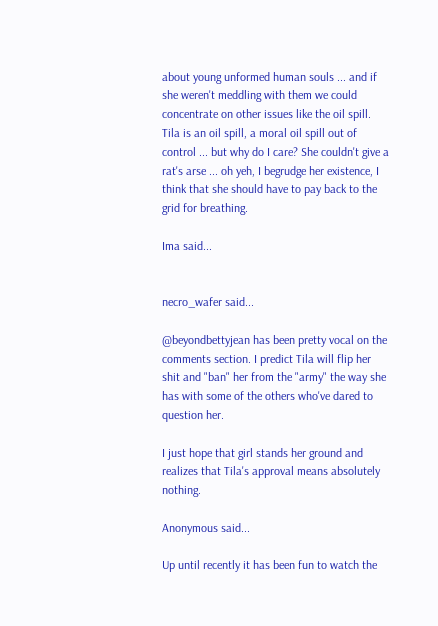about young unformed human souls ... and if she weren't meddling with them we could concentrate on other issues like the oil spill. Tila is an oil spill, a moral oil spill out of control ... but why do I care? She couldn't give a rat's arse ... oh yeh, I begrudge her existence, I think that she should have to pay back to the grid for breathing.

Ima said...


necro_wafer said...

@beyondbettyjean has been pretty vocal on the comments section. I predict Tila will flip her shit and "ban" her from the "army" the way she has with some of the others who've dared to question her.

I just hope that girl stands her ground and realizes that Tila's approval means absolutely nothing.

Anonymous said...

Up until recently it has been fun to watch the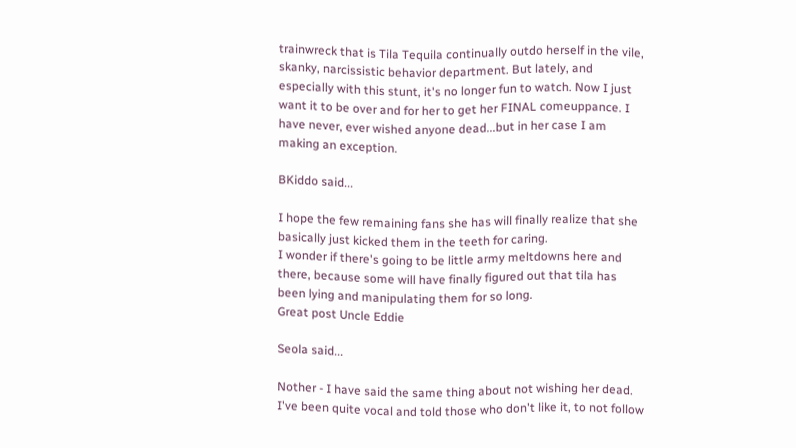trainwreck that is Tila Tequila continually outdo herself in the vile, skanky, narcissistic behavior department. But lately, and especially with this stunt, it's no longer fun to watch. Now I just want it to be over and for her to get her FINAL comeuppance. I have never, ever wished anyone dead...but in her case I am making an exception.

BKiddo said...

I hope the few remaining fans she has will finally realize that she basically just kicked them in the teeth for caring.
I wonder if there's going to be little army meltdowns here and there, because some will have finally figured out that tila has been lying and manipulating them for so long.
Great post Uncle Eddie

Seola said...

Nother - I have said the same thing about not wishing her dead. I've been quite vocal and told those who don't like it, to not follow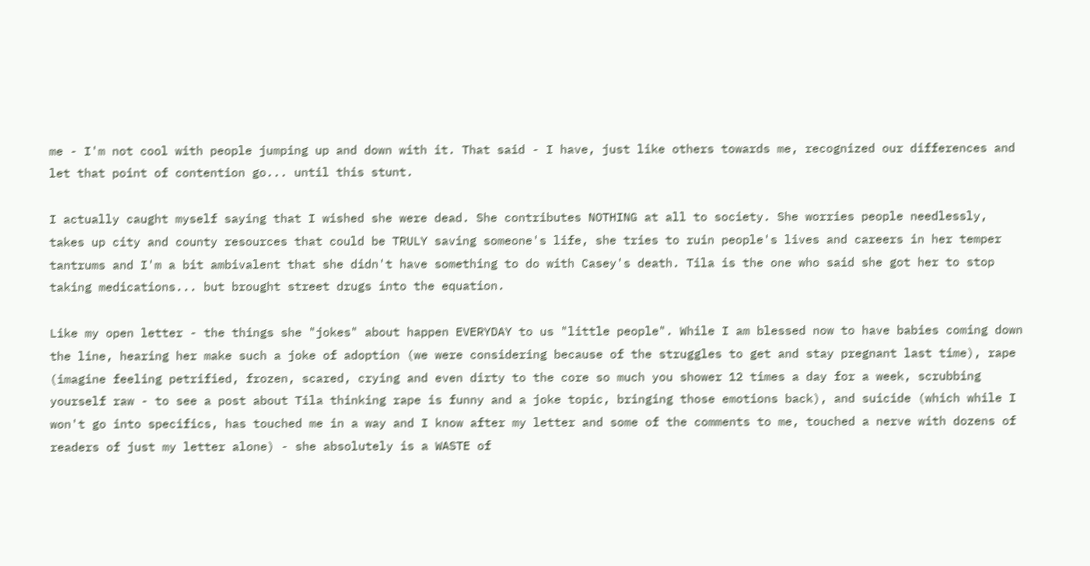me - I'm not cool with people jumping up and down with it. That said - I have, just like others towards me, recognized our differences and let that point of contention go... until this stunt.

I actually caught myself saying that I wished she were dead. She contributes NOTHING at all to society. She worries people needlessly, takes up city and county resources that could be TRULY saving someone's life, she tries to ruin people's lives and careers in her temper tantrums and I'm a bit ambivalent that she didn't have something to do with Casey's death. Tila is the one who said she got her to stop taking medications... but brought street drugs into the equation.

Like my open letter - the things she "jokes" about happen EVERYDAY to us "little people". While I am blessed now to have babies coming down the line, hearing her make such a joke of adoption (we were considering because of the struggles to get and stay pregnant last time), rape (imagine feeling petrified, frozen, scared, crying and even dirty to the core so much you shower 12 times a day for a week, scrubbing yourself raw - to see a post about Tila thinking rape is funny and a joke topic, bringing those emotions back), and suicide (which while I won't go into specifics, has touched me in a way and I know after my letter and some of the comments to me, touched a nerve with dozens of readers of just my letter alone) - she absolutely is a WASTE of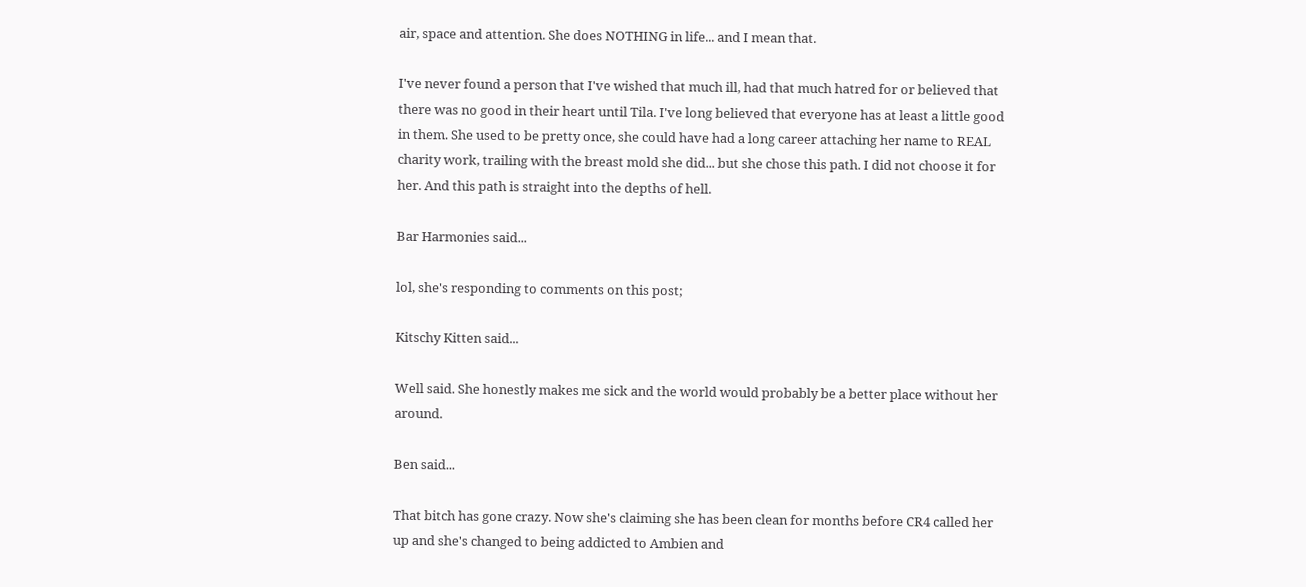air, space and attention. She does NOTHING in life... and I mean that.

I've never found a person that I've wished that much ill, had that much hatred for or believed that there was no good in their heart until Tila. I've long believed that everyone has at least a little good in them. She used to be pretty once, she could have had a long career attaching her name to REAL charity work, trailing with the breast mold she did... but she chose this path. I did not choose it for her. And this path is straight into the depths of hell.

Bar Harmonies said...

lol, she's responding to comments on this post;

Kitschy Kitten said...

Well said. She honestly makes me sick and the world would probably be a better place without her around.

Ben said...

That bitch has gone crazy. Now she's claiming she has been clean for months before CR4 called her up and she's changed to being addicted to Ambien and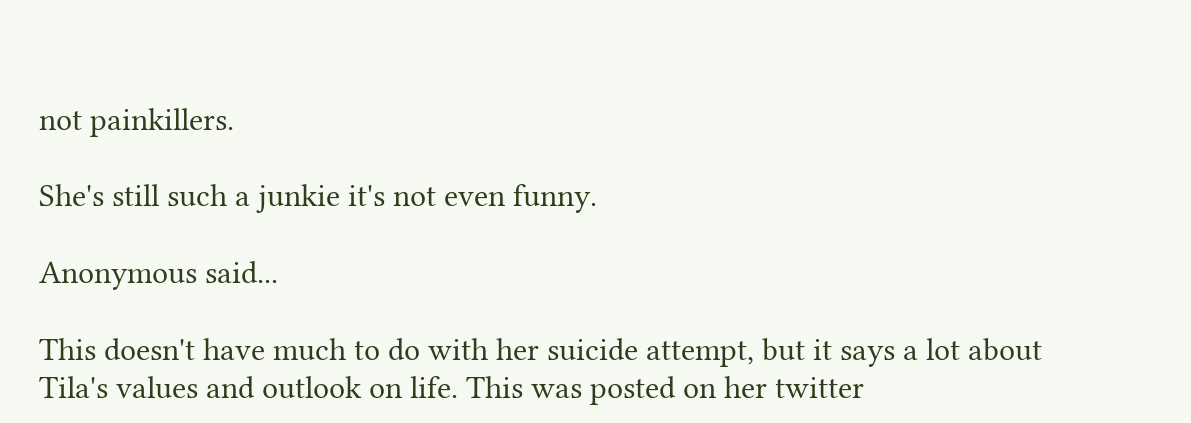not painkillers.

She's still such a junkie it's not even funny.

Anonymous said...

This doesn't have much to do with her suicide attempt, but it says a lot about Tila's values and outlook on life. This was posted on her twitter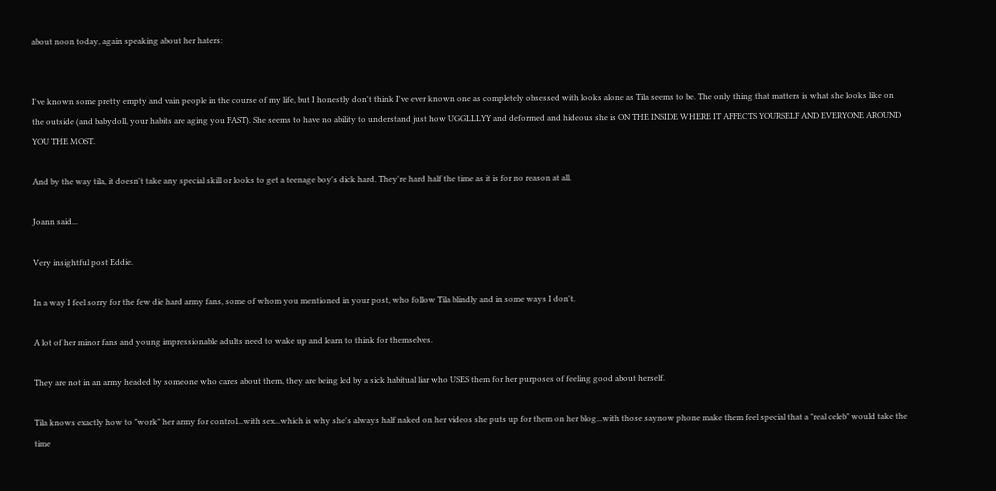about noon today, again speaking about her haters:


I've known some pretty empty and vain people in the course of my life, but I honestly don't think I've ever known one as completely obsessed with looks alone as Tila seems to be. The only thing that matters is what she looks like on the outside (and babydoll, your habits are aging you FAST). She seems to have no ability to understand just how UGGLLLYY and deformed and hideous she is ON THE INSIDE WHERE IT AFFECTS YOURSELF AND EVERYONE AROUND YOU THE MOST.

And by the way tila, it doesn't take any special skill or looks to get a teenage boy's dick hard. They're hard half the time as it is for no reason at all.

Joann said...

Very insightful post Eddie.

In a way I feel sorry for the few die hard army fans, some of whom you mentioned in your post, who follow Tila blindly and in some ways I don't.

A lot of her minor fans and young impressionable adults need to wake up and learn to think for themselves.

They are not in an army headed by someone who cares about them, they are being led by a sick habitual liar who USES them for her purposes of feeling good about herself.

Tila knows exactly how to "work" her army for control...with sex...which is why she's always half naked on her videos she puts up for them on her blog...with those saynow phone make them feel special that a "real celeb" would take the time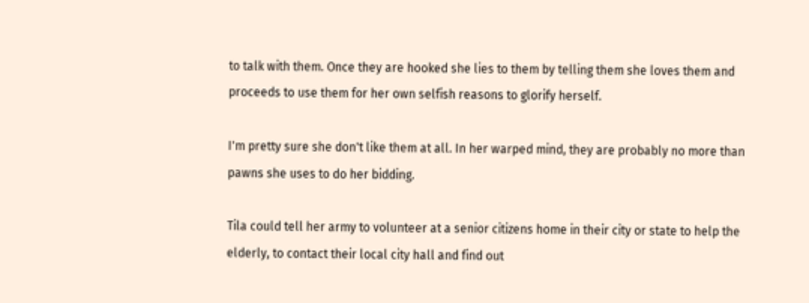to talk with them. Once they are hooked she lies to them by telling them she loves them and proceeds to use them for her own selfish reasons to glorify herself.

I'm pretty sure she don't like them at all. In her warped mind, they are probably no more than pawns she uses to do her bidding.

Tila could tell her army to volunteer at a senior citizens home in their city or state to help the elderly, to contact their local city hall and find out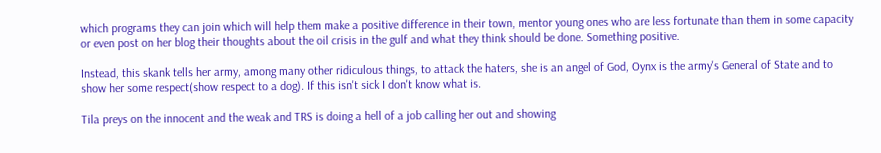which programs they can join which will help them make a positive difference in their town, mentor young ones who are less fortunate than them in some capacity or even post on her blog their thoughts about the oil crisis in the gulf and what they think should be done. Something positive.

Instead, this skank tells her army, among many other ridiculous things, to attack the haters, she is an angel of God, Oynx is the army's General of State and to show her some respect(show respect to a dog). If this isn't sick I don't know what is.

Tila preys on the innocent and the weak and TRS is doing a hell of a job calling her out and showing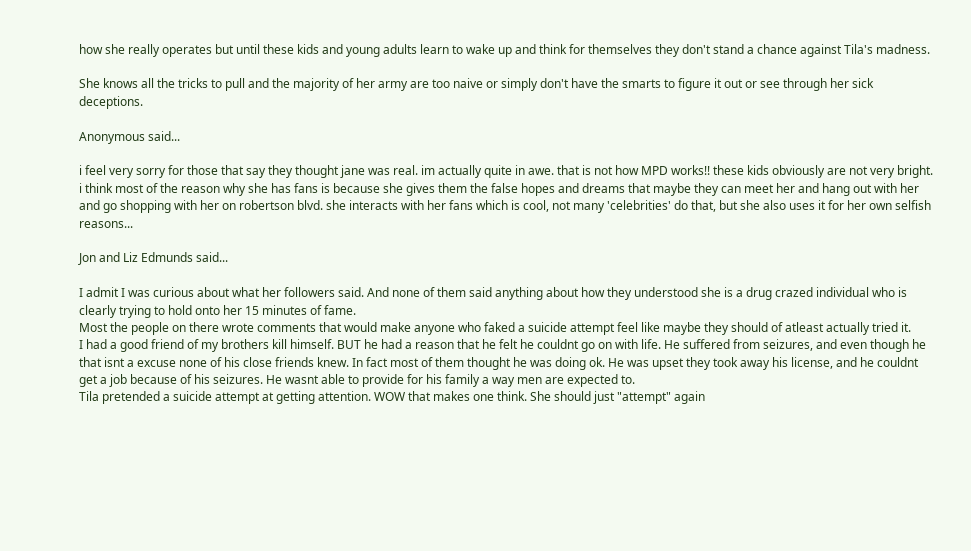how she really operates but until these kids and young adults learn to wake up and think for themselves they don't stand a chance against Tila's madness.

She knows all the tricks to pull and the majority of her army are too naive or simply don't have the smarts to figure it out or see through her sick deceptions.

Anonymous said...

i feel very sorry for those that say they thought jane was real. im actually quite in awe. that is not how MPD works!! these kids obviously are not very bright. i think most of the reason why she has fans is because she gives them the false hopes and dreams that maybe they can meet her and hang out with her and go shopping with her on robertson blvd. she interacts with her fans which is cool, not many 'celebrities' do that, but she also uses it for her own selfish reasons...

Jon and Liz Edmunds said...

I admit I was curious about what her followers said. And none of them said anything about how they understood she is a drug crazed individual who is clearly trying to hold onto her 15 minutes of fame.
Most the people on there wrote comments that would make anyone who faked a suicide attempt feel like maybe they should of atleast actually tried it.
I had a good friend of my brothers kill himself. BUT he had a reason that he felt he couldnt go on with life. He suffered from seizures, and even though he that isnt a excuse none of his close friends knew. In fact most of them thought he was doing ok. He was upset they took away his license, and he couldnt get a job because of his seizures. He wasnt able to provide for his family a way men are expected to.
Tila pretended a suicide attempt at getting attention. WOW that makes one think. She should just "attempt" again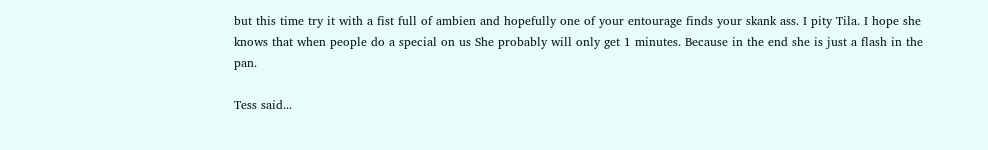but this time try it with a fist full of ambien and hopefully one of your entourage finds your skank ass. I pity Tila. I hope she knows that when people do a special on us She probably will only get 1 minutes. Because in the end she is just a flash in the pan.

Tess said...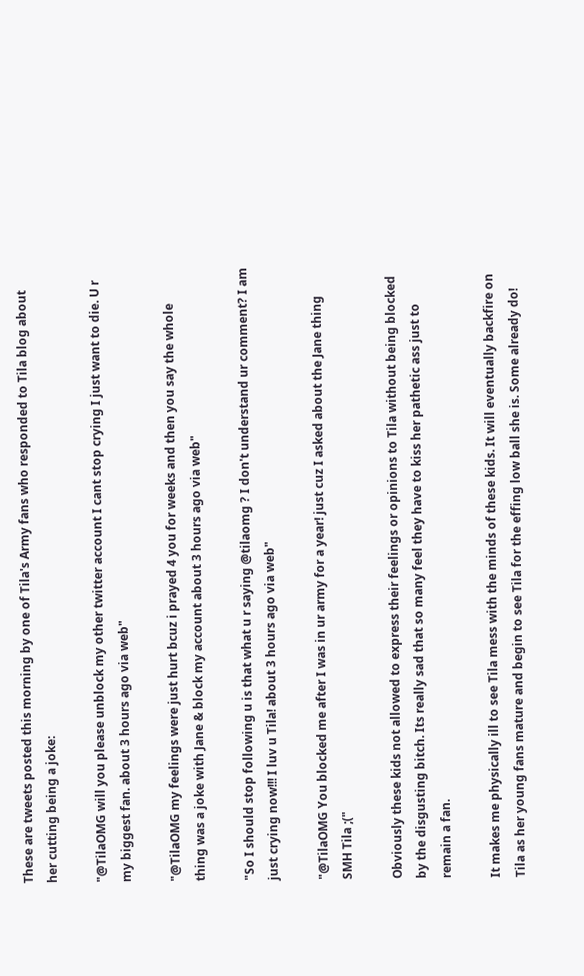These are tweets posted this morning by one of Tila's Army fans who responded to Tila blog about her cutting being a joke:

"@TilaOMG will you please unblock my other twitter account I cant stop crying I just want to die. U r my biggest fan. about 3 hours ago via web"

"@TilaOMG my feelings were just hurt bcuz i prayed 4 you for weeks and then you say the whole thing was a joke with Jane & block my account about 3 hours ago via web"

"So I should stop following u is that what u r saying @tilaomg ? I don't understand ur comment? I am just crying now!!! I luv u Tila! about 3 hours ago via web"

"@TilaOMG You blocked me after I was in ur army for a year! just cuz I asked about the Jane thing SMH Tila ;("

Obviously these kids not allowed to express their feelings or opinions to Tila without being blocked by the disgusting bitch. Its really sad that so many feel they have to kiss her pathetic ass just to remain a fan.

It makes me physically ill to see Tila mess with the minds of these kids. It will eventually backfire on Tila as her young fans mature and begin to see Tila for the effing low ball she is. Some already do!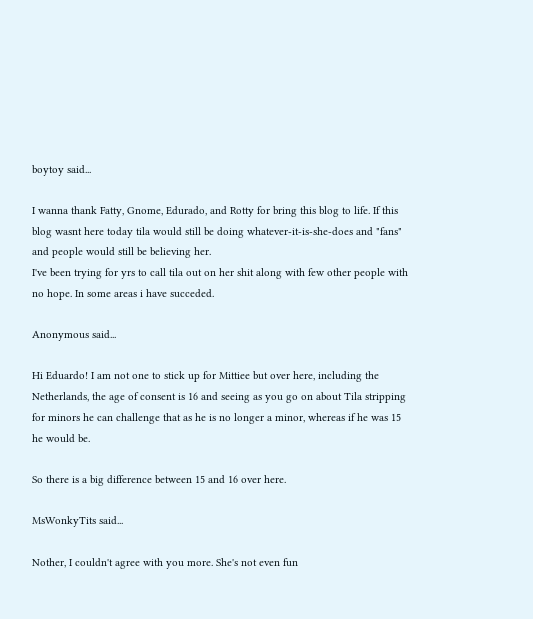boytoy said...

I wanna thank Fatty, Gnome, Edurado, and Rotty for bring this blog to life. If this blog wasnt here today tila would still be doing whatever-it-is-she-does and "fans" and people would still be believing her.
I've been trying for yrs to call tila out on her shit along with few other people with no hope. In some areas i have succeded.

Anonymous said...

Hi Eduardo! I am not one to stick up for Mittiee but over here, including the Netherlands, the age of consent is 16 and seeing as you go on about Tila stripping for minors he can challenge that as he is no longer a minor, whereas if he was 15 he would be.

So there is a big difference between 15 and 16 over here.

MsWonkyTits said...

Nother, I couldn't agree with you more. She's not even fun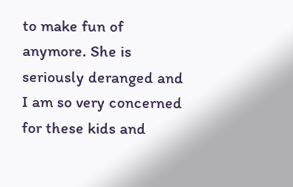to make fun of anymore. She is seriously deranged and I am so very concerned for these kids and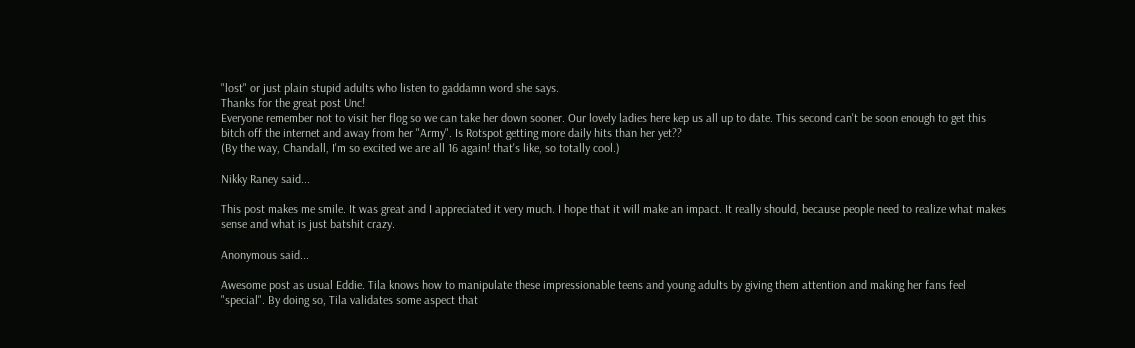"lost" or just plain stupid adults who listen to gaddamn word she says.
Thanks for the great post Unc!
Everyone remember not to visit her flog so we can take her down sooner. Our lovely ladies here kep us all up to date. This second can't be soon enough to get this bitch off the internet and away from her "Army". Is Rotspot getting more daily hits than her yet??
(By the way, Chandall, I'm so excited we are all 16 again! that's like, so totally cool.)

Nikky Raney said...

This post makes me smile. It was great and I appreciated it very much. I hope that it will make an impact. It really should, because people need to realize what makes sense and what is just batshit crazy.

Anonymous said...

Awesome post as usual Eddie. Tila knows how to manipulate these impressionable teens and young adults by giving them attention and making her fans feel "special". By doing so, Tila validates some aspect that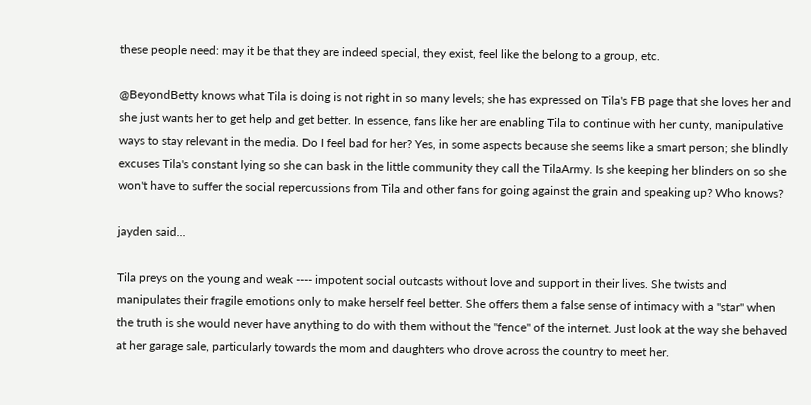these people need: may it be that they are indeed special, they exist, feel like the belong to a group, etc.

@BeyondBetty knows what Tila is doing is not right in so many levels; she has expressed on Tila's FB page that she loves her and she just wants her to get help and get better. In essence, fans like her are enabling Tila to continue with her cunty, manipulative ways to stay relevant in the media. Do I feel bad for her? Yes, in some aspects because she seems like a smart person; she blindly excuses Tila's constant lying so she can bask in the little community they call the TilaArmy. Is she keeping her blinders on so she won't have to suffer the social repercussions from Tila and other fans for going against the grain and speaking up? Who knows?

jayden said...

Tila preys on the young and weak ---- impotent social outcasts without love and support in their lives. She twists and manipulates their fragile emotions only to make herself feel better. She offers them a false sense of intimacy with a "star" when the truth is she would never have anything to do with them without the "fence" of the internet. Just look at the way she behaved at her garage sale, particularly towards the mom and daughters who drove across the country to meet her.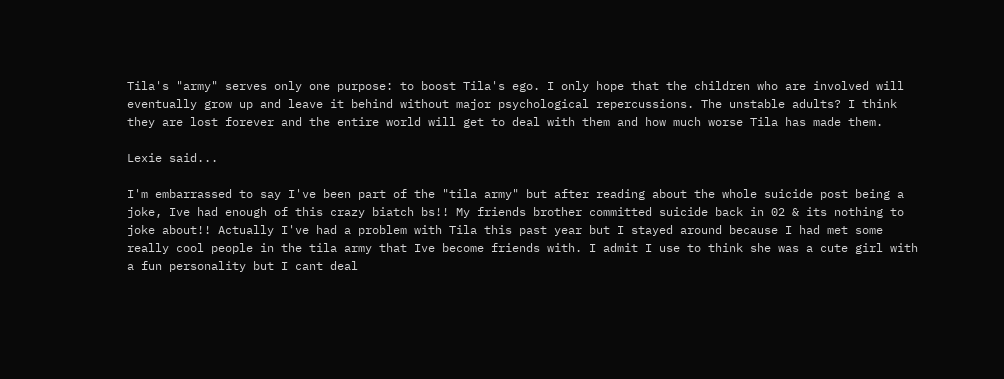Tila's "army" serves only one purpose: to boost Tila's ego. I only hope that the children who are involved will eventually grow up and leave it behind without major psychological repercussions. The unstable adults? I think they are lost forever and the entire world will get to deal with them and how much worse Tila has made them.

Lexie said...

I'm embarrassed to say I've been part of the "tila army" but after reading about the whole suicide post being a joke, Ive had enough of this crazy biatch bs!! My friends brother committed suicide back in 02 & its nothing to joke about!! Actually I've had a problem with Tila this past year but I stayed around because I had met some really cool people in the tila army that Ive become friends with. I admit I use to think she was a cute girl with a fun personality but I cant deal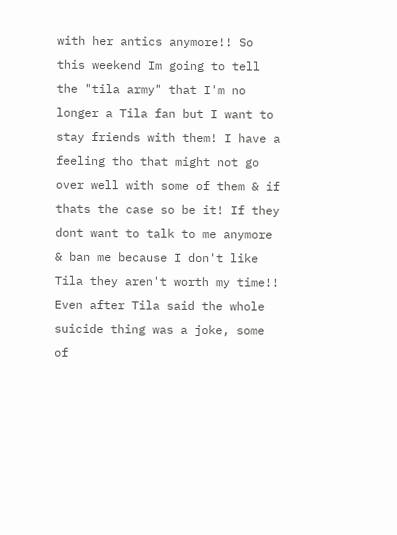with her antics anymore!! So this weekend Im going to tell the "tila army" that I'm no longer a Tila fan but I want to stay friends with them! I have a feeling tho that might not go over well with some of them & if thats the case so be it! If they dont want to talk to me anymore & ban me because I don't like Tila they aren't worth my time!!
Even after Tila said the whole suicide thing was a joke, some of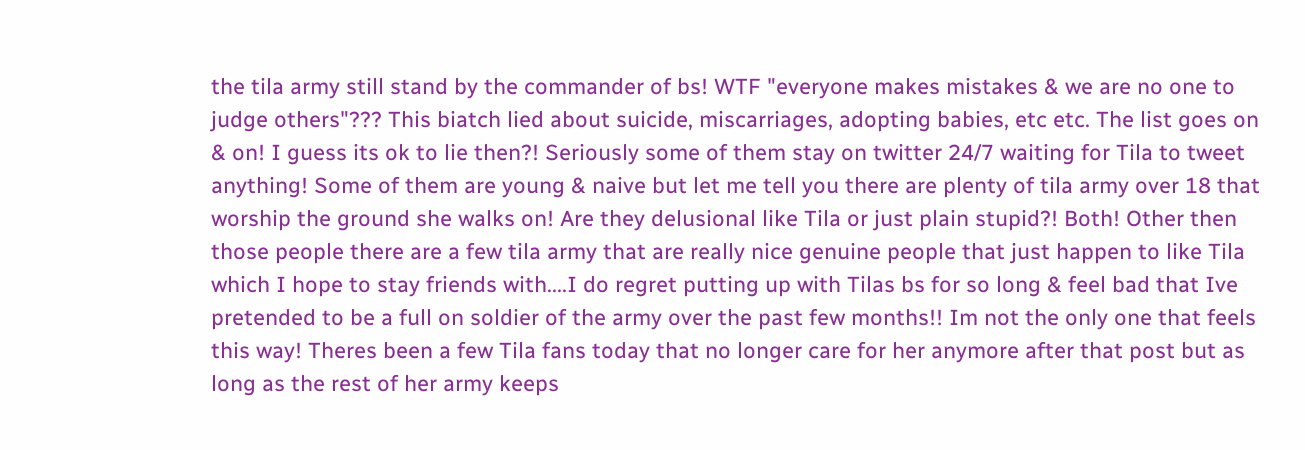the tila army still stand by the commander of bs! WTF "everyone makes mistakes & we are no one to judge others"??? This biatch lied about suicide, miscarriages, adopting babies, etc etc. The list goes on & on! I guess its ok to lie then?! Seriously some of them stay on twitter 24/7 waiting for Tila to tweet anything! Some of them are young & naive but let me tell you there are plenty of tila army over 18 that worship the ground she walks on! Are they delusional like Tila or just plain stupid?! Both! Other then those people there are a few tila army that are really nice genuine people that just happen to like Tila which I hope to stay friends with....I do regret putting up with Tilas bs for so long & feel bad that Ive pretended to be a full on soldier of the army over the past few months!! Im not the only one that feels this way! Theres been a few Tila fans today that no longer care for her anymore after that post but as long as the rest of her army keeps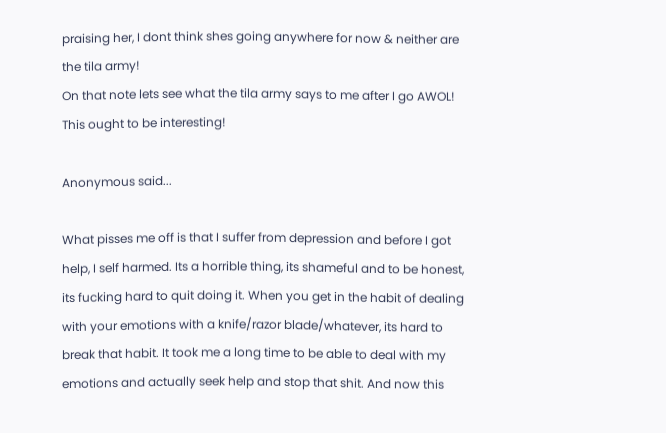praising her, I dont think shes going anywhere for now & neither are the tila army!
On that note lets see what the tila army says to me after I go AWOL! This ought to be interesting!

Anonymous said...

What pisses me off is that I suffer from depression and before I got help, I self harmed. Its a horrible thing, its shameful and to be honest, its fucking hard to quit doing it. When you get in the habit of dealing with your emotions with a knife/razor blade/whatever, its hard to break that habit. It took me a long time to be able to deal with my emotions and actually seek help and stop that shit. And now this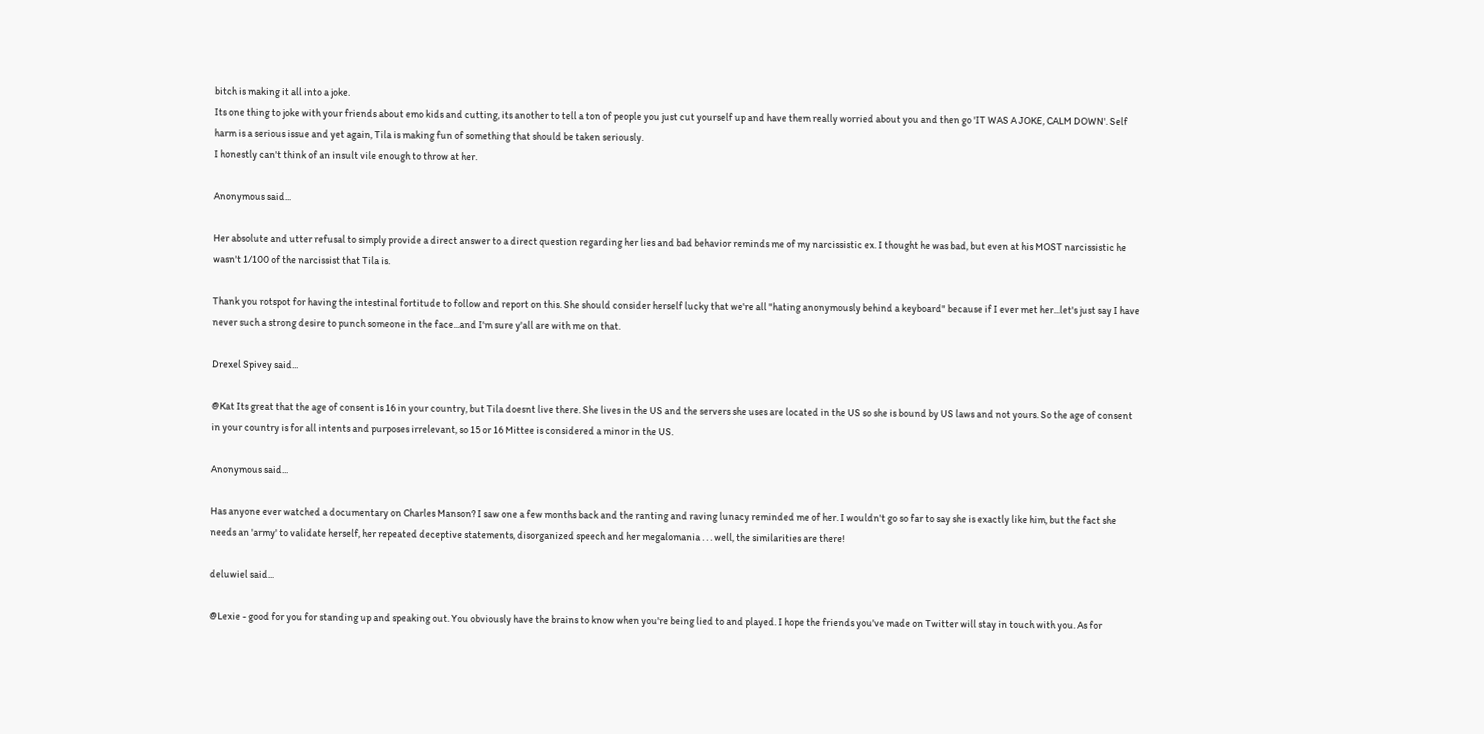bitch is making it all into a joke.
Its one thing to joke with your friends about emo kids and cutting, its another to tell a ton of people you just cut yourself up and have them really worried about you and then go 'IT WAS A JOKE, CALM DOWN'. Self harm is a serious issue and yet again, Tila is making fun of something that should be taken seriously.
I honestly can't think of an insult vile enough to throw at her.

Anonymous said...

Her absolute and utter refusal to simply provide a direct answer to a direct question regarding her lies and bad behavior reminds me of my narcissistic ex. I thought he was bad, but even at his MOST narcissistic he wasn't 1/100 of the narcissist that Tila is.

Thank you rotspot for having the intestinal fortitude to follow and report on this. She should consider herself lucky that we're all "hating anonymously behind a keyboard" because if I ever met her...let's just say I have never such a strong desire to punch someone in the face...and I'm sure y'all are with me on that.

Drexel Spivey said...

@Kat Its great that the age of consent is 16 in your country, but Tila doesnt live there. She lives in the US and the servers she uses are located in the US so she is bound by US laws and not yours. So the age of consent in your country is for all intents and purposes irrelevant, so 15 or 16 Mittee is considered a minor in the US.

Anonymous said...

Has anyone ever watched a documentary on Charles Manson? I saw one a few months back and the ranting and raving lunacy reminded me of her. I wouldn't go so far to say she is exactly like him, but the fact she needs an 'army' to validate herself, her repeated deceptive statements, disorganized speech and her megalomania . . . well, the similarities are there!

deluwiel said...

@Lexie - good for you for standing up and speaking out. You obviously have the brains to know when you're being lied to and played. I hope the friends you've made on Twitter will stay in touch with you. As for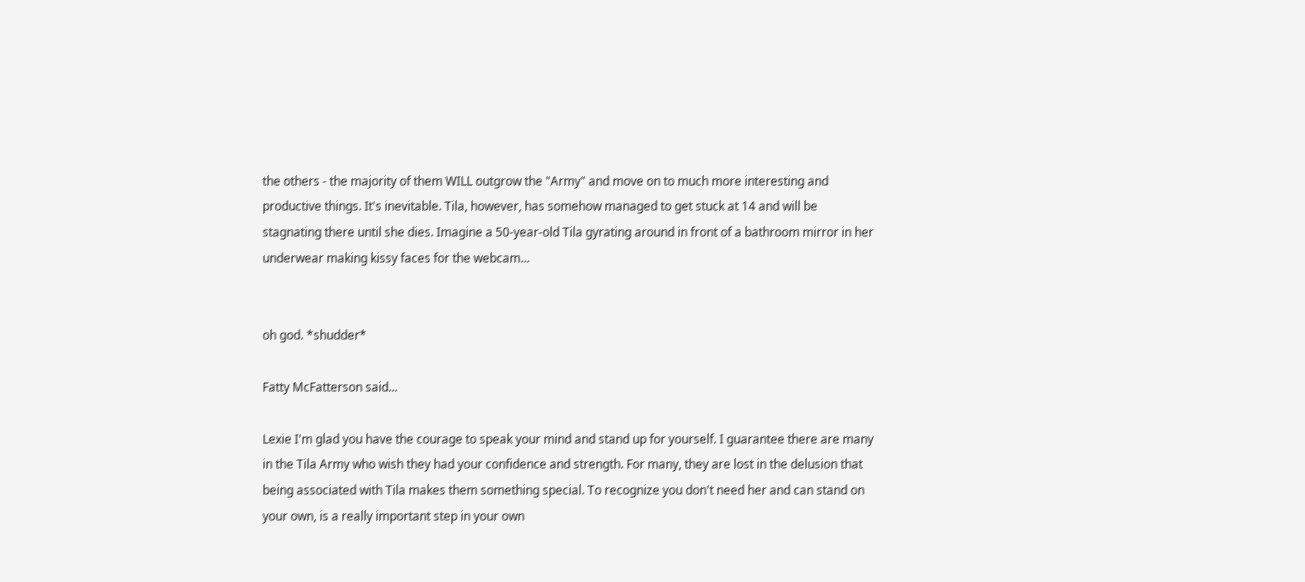the others - the majority of them WILL outgrow the "Army" and move on to much more interesting and productive things. It's inevitable. Tila, however, has somehow managed to get stuck at 14 and will be stagnating there until she dies. Imagine a 50-year-old Tila gyrating around in front of a bathroom mirror in her underwear making kissy faces for the webcam...


oh god. *shudder*

Fatty McFatterson said...

Lexie I'm glad you have the courage to speak your mind and stand up for yourself. I guarantee there are many in the Tila Army who wish they had your confidence and strength. For many, they are lost in the delusion that being associated with Tila makes them something special. To recognize you don't need her and can stand on your own, is a really important step in your own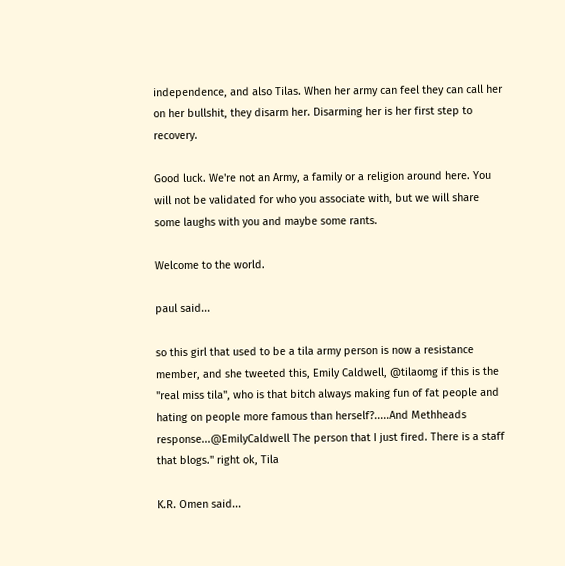independence, and also Tilas. When her army can feel they can call her on her bullshit, they disarm her. Disarming her is her first step to recovery.

Good luck. We're not an Army, a family or a religion around here. You will not be validated for who you associate with, but we will share some laughs with you and maybe some rants.

Welcome to the world.

paul said...

so this girl that used to be a tila army person is now a resistance member, and she tweeted this, Emily Caldwell, @tilaomg if this is the "real miss tila", who is that bitch always making fun of fat people and hating on people more famous than herself?.....And Methheads response...@EmilyCaldwell The person that I just fired. There is a staff that blogs." right ok, Tila

K.R. Omen said...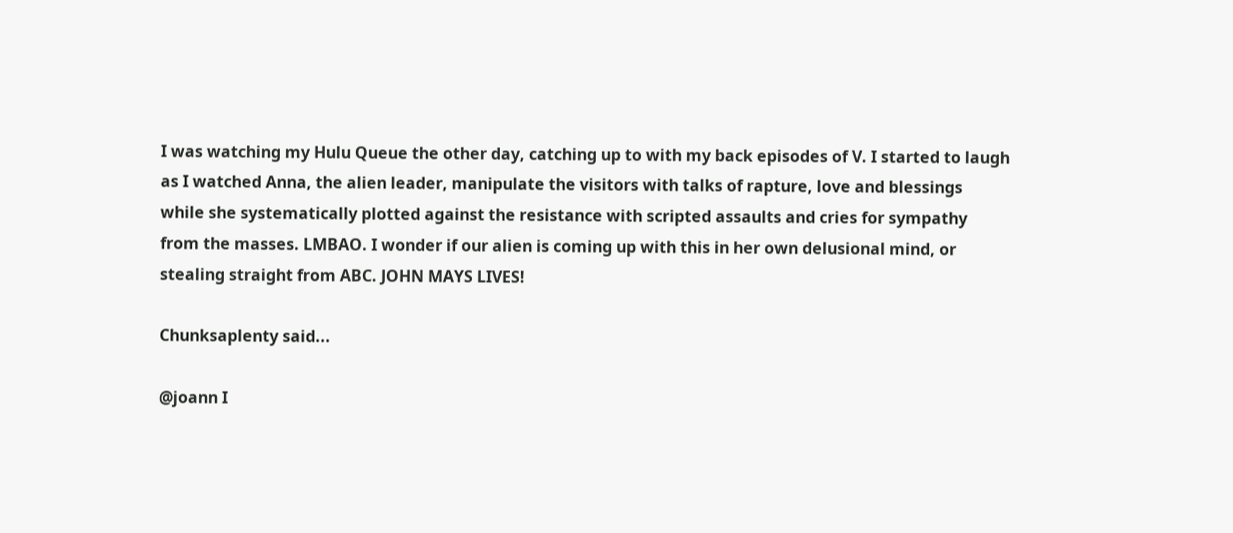I was watching my Hulu Queue the other day, catching up to with my back episodes of V. I started to laugh as I watched Anna, the alien leader, manipulate the visitors with talks of rapture, love and blessings while she systematically plotted against the resistance with scripted assaults and cries for sympathy from the masses. LMBAO. I wonder if our alien is coming up with this in her own delusional mind, or stealing straight from ABC. JOHN MAYS LIVES!

Chunksaplenty said...

@joann I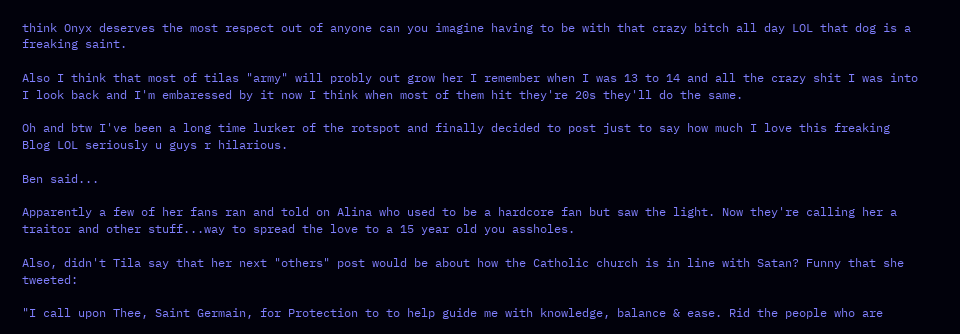think Onyx deserves the most respect out of anyone can you imagine having to be with that crazy bitch all day LOL that dog is a freaking saint.

Also I think that most of tilas "army" will probly out grow her I remember when I was 13 to 14 and all the crazy shit I was into I look back and I'm embaressed by it now I think when most of them hit they're 20s they'll do the same.

Oh and btw I've been a long time lurker of the rotspot and finally decided to post just to say how much I love this freaking Blog LOL seriously u guys r hilarious.

Ben said...

Apparently a few of her fans ran and told on Alina who used to be a hardcore fan but saw the light. Now they're calling her a traitor and other stuff...way to spread the love to a 15 year old you assholes.

Also, didn't Tila say that her next "others" post would be about how the Catholic church is in line with Satan? Funny that she tweeted:

"I call upon Thee, Saint Germain, for Protection to to help guide me with knowledge, balance & ease. Rid the people who are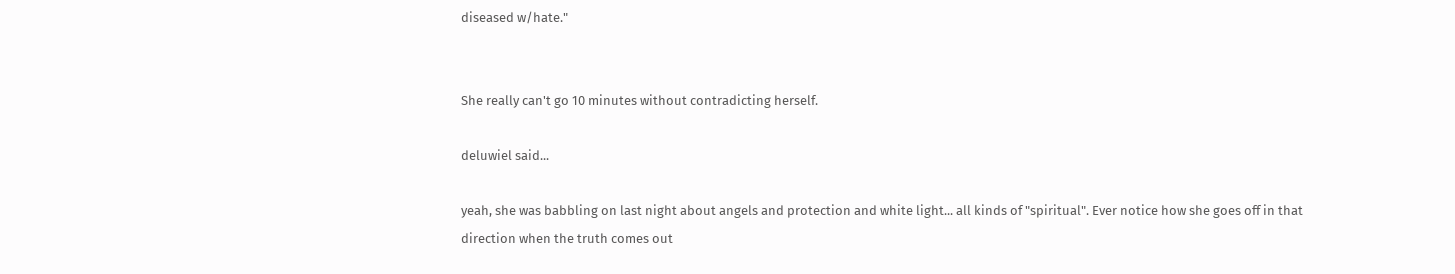diseased w/hate."


She really can't go 10 minutes without contradicting herself.

deluwiel said...

yeah, she was babbling on last night about angels and protection and white light... all kinds of "spiritual". Ever notice how she goes off in that direction when the truth comes out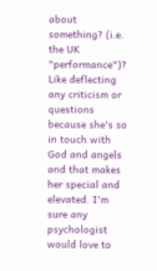about something? (i.e. the UK "performance")? Like deflecting any criticism or questions because she's so in touch with God and angels and that makes her special and elevated. I'm sure any psychologist would love to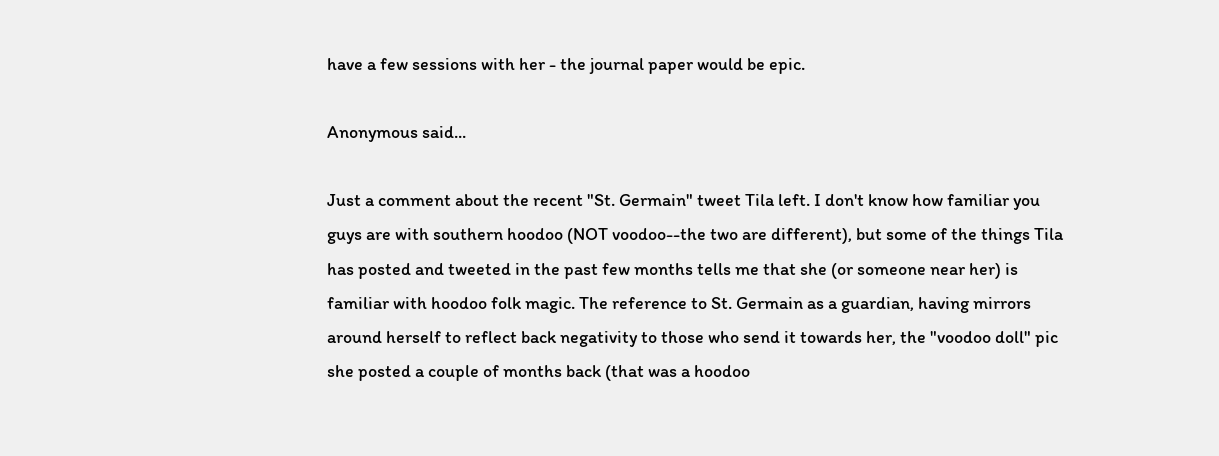have a few sessions with her - the journal paper would be epic.

Anonymous said...

Just a comment about the recent "St. Germain" tweet Tila left. I don't know how familiar you guys are with southern hoodoo (NOT voodoo--the two are different), but some of the things Tila has posted and tweeted in the past few months tells me that she (or someone near her) is familiar with hoodoo folk magic. The reference to St. Germain as a guardian, having mirrors around herself to reflect back negativity to those who send it towards her, the "voodoo doll" pic she posted a couple of months back (that was a hoodoo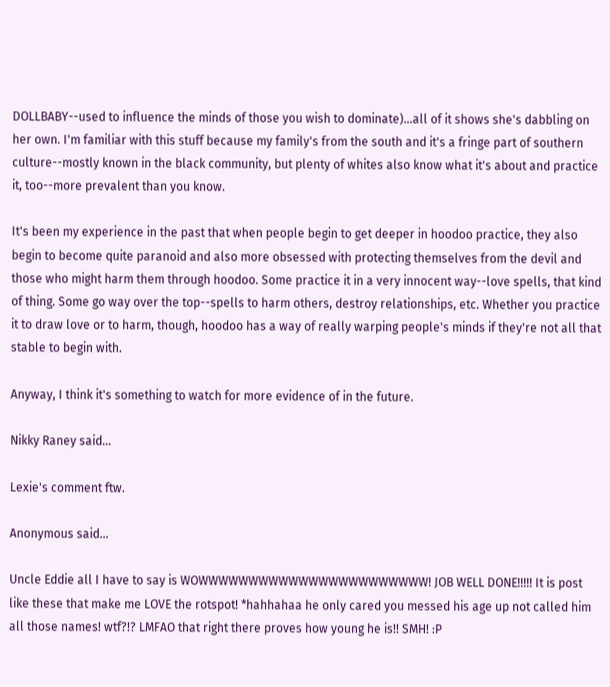DOLLBABY--used to influence the minds of those you wish to dominate)...all of it shows she's dabbling on her own. I'm familiar with this stuff because my family's from the south and it's a fringe part of southern culture--mostly known in the black community, but plenty of whites also know what it's about and practice it, too--more prevalent than you know.

It's been my experience in the past that when people begin to get deeper in hoodoo practice, they also begin to become quite paranoid and also more obsessed with protecting themselves from the devil and those who might harm them through hoodoo. Some practice it in a very innocent way--love spells, that kind of thing. Some go way over the top--spells to harm others, destroy relationships, etc. Whether you practice it to draw love or to harm, though, hoodoo has a way of really warping people's minds if they're not all that stable to begin with.

Anyway, I think it's something to watch for more evidence of in the future.

Nikky Raney said...

Lexie's comment ftw.

Anonymous said...

Uncle Eddie all I have to say is WOWWWWWWWWWWWWWWWWWWWWWWW! JOB WELL DONE!!!!! It is post like these that make me LOVE the rotspot! *hahhahaa he only cared you messed his age up not called him all those names! wtf?!? LMFAO that right there proves how young he is!! SMH! :P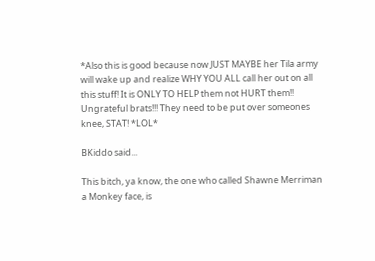*Also this is good because now JUST MAYBE her Tila army will wake up and realize WHY YOU ALL call her out on all this stuff! It is ONLY TO HELP them not HURT them!! Ungrateful brats!!! They need to be put over someones knee, STAT! *LOL*

BKiddo said...

This bitch, ya know, the one who called Shawne Merriman a Monkey face, is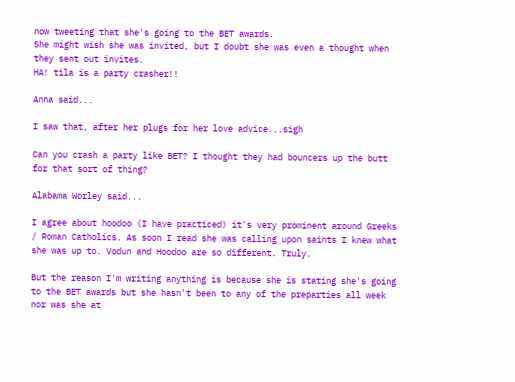now tweeting that she's going to the BET awards.
She might wish she was invited, but I doubt she was even a thought when they sent out invites.
HA! tila is a party crasher!!

Anna said...

I saw that, after her plugs for her love advice...sigh

Can you crash a party like BET? I thought they had bouncers up the butt for that sort of thing?

Alabama Worley said...

I agree about hoodoo (I have practiced) it's very prominent around Greeks / Roman Catholics. As soon I read she was calling upon saints I knew what she was up to. Vodun and Hoodoo are so different. Truly.

But the reason I'm writing anything is because she is stating she's going to the BET awards but she hasn't been to any of the preparties all week nor was she at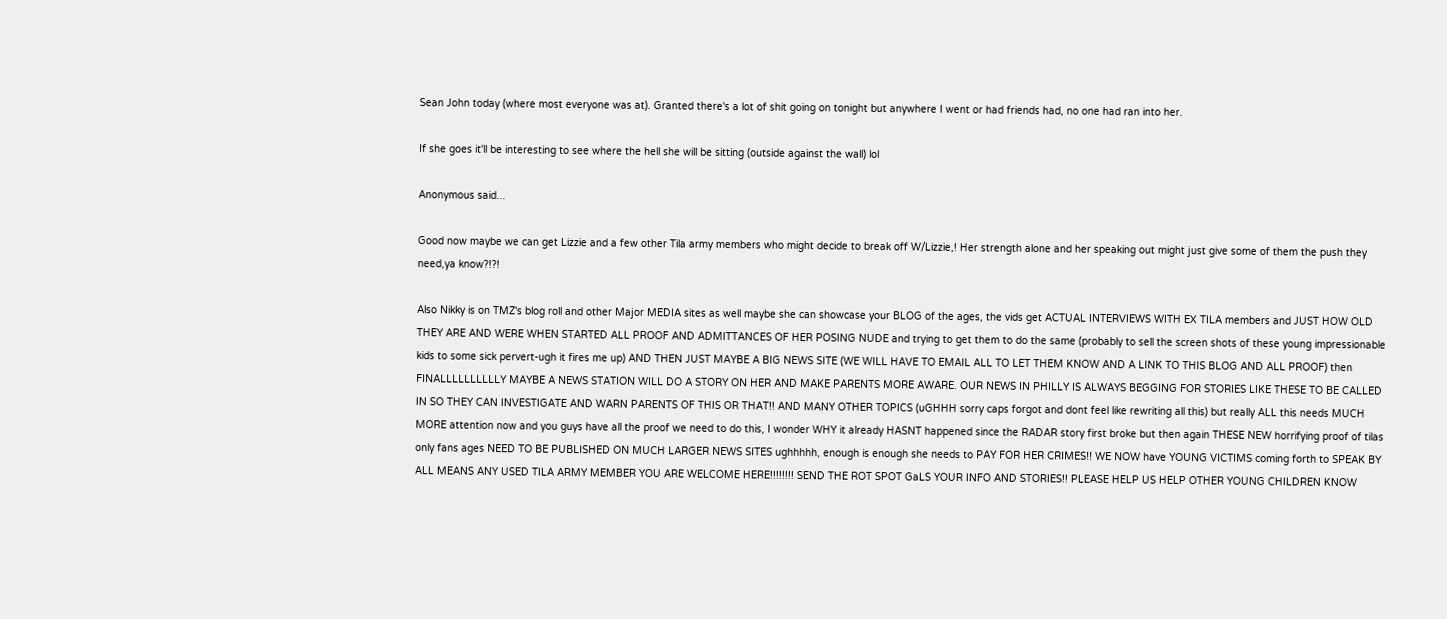Sean John today (where most everyone was at). Granted there's a lot of shit going on tonight but anywhere I went or had friends had, no one had ran into her.

If she goes it'll be interesting to see where the hell she will be sitting (outside against the wall) lol

Anonymous said...

Good now maybe we can get Lizzie and a few other Tila army members who might decide to break off W/Lizzie,! Her strength alone and her speaking out might just give some of them the push they need,ya know?!?!

Also Nikky is on TMZ's blog roll and other Major MEDIA sites as well maybe she can showcase your BLOG of the ages, the vids get ACTUAL INTERVIEWS WITH EX TILA members and JUST HOW OLD THEY ARE AND WERE WHEN STARTED ALL PROOF AND ADMITTANCES OF HER POSING NUDE and trying to get them to do the same (probably to sell the screen shots of these young impressionable kids to some sick pervert-ugh it fires me up) AND THEN JUST MAYBE A BIG NEWS SITE (WE WILL HAVE TO EMAIL ALL TO LET THEM KNOW AND A LINK TO THIS BLOG AND ALL PROOF) then FINALLLLLLLLLLY MAYBE A NEWS STATION WILL DO A STORY ON HER AND MAKE PARENTS MORE AWARE. OUR NEWS IN PHILLY IS ALWAYS BEGGING FOR STORIES LIKE THESE TO BE CALLED IN SO THEY CAN INVESTIGATE AND WARN PARENTS OF THIS OR THAT!! AND MANY OTHER TOPICS (uGHHH sorry caps forgot and dont feel like rewriting all this) but really ALL this needs MUCH MORE attention now and you guys have all the proof we need to do this, I wonder WHY it already HASNT happened since the RADAR story first broke but then again THESE NEW horrifying proof of tilas only fans ages NEED TO BE PUBLISHED ON MUCH LARGER NEWS SITES ughhhhh, enough is enough she needs to PAY FOR HER CRIMES!! WE NOW have YOUNG VICTIMS coming forth to SPEAK BY ALL MEANS ANY USED TILA ARMY MEMBER YOU ARE WELCOME HERE!!!!!!!! SEND THE ROT SPOT GaLS YOUR INFO AND STORIES!! PLEASE HELP US HELP OTHER YOUNG CHILDREN KNOW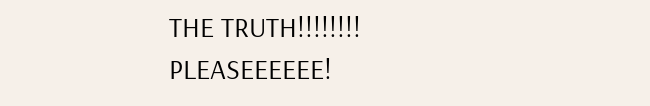THE TRUTH!!!!!!!! PLEASEEEEEE!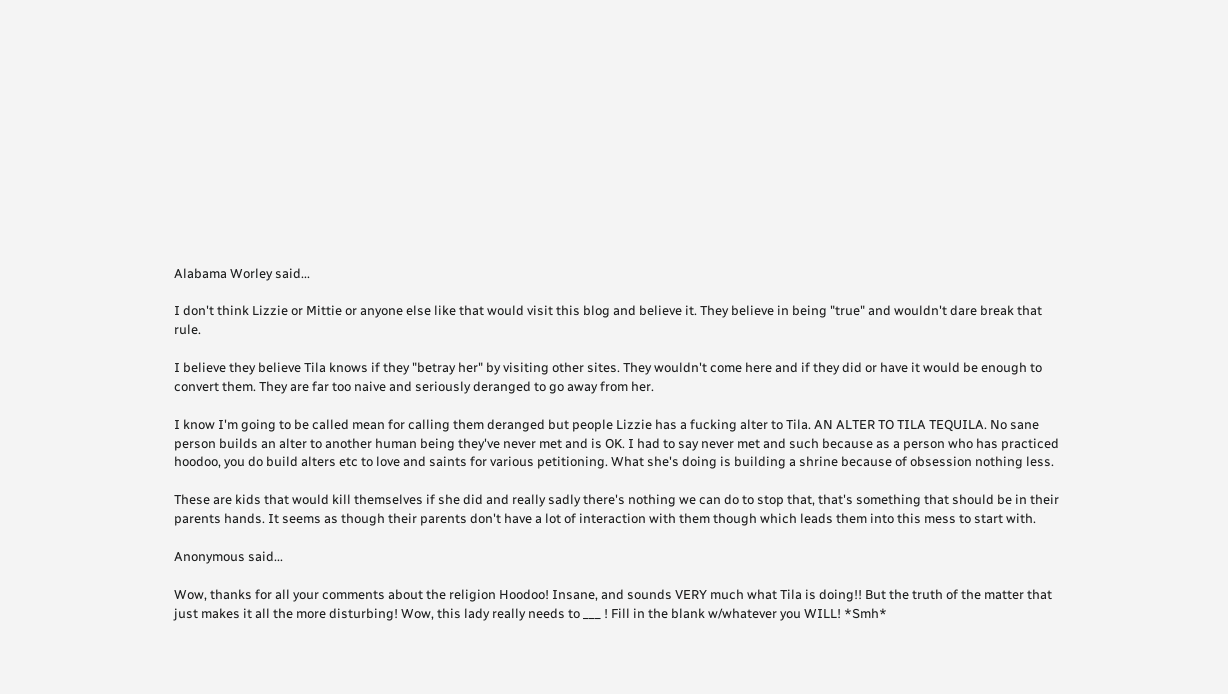Alabama Worley said...

I don't think Lizzie or Mittie or anyone else like that would visit this blog and believe it. They believe in being "true" and wouldn't dare break that rule.

I believe they believe Tila knows if they "betray her" by visiting other sites. They wouldn't come here and if they did or have it would be enough to convert them. They are far too naive and seriously deranged to go away from her.

I know I'm going to be called mean for calling them deranged but people Lizzie has a fucking alter to Tila. AN ALTER TO TILA TEQUILA. No sane person builds an alter to another human being they've never met and is OK. I had to say never met and such because as a person who has practiced hoodoo, you do build alters etc to love and saints for various petitioning. What she's doing is building a shrine because of obsession nothing less.

These are kids that would kill themselves if she did and really sadly there's nothing we can do to stop that, that's something that should be in their parents hands. It seems as though their parents don't have a lot of interaction with them though which leads them into this mess to start with.

Anonymous said...

Wow, thanks for all your comments about the religion Hoodoo! Insane, and sounds VERY much what Tila is doing!! But the truth of the matter that just makes it all the more disturbing! Wow, this lady really needs to ___ ! Fill in the blank w/whatever you WILL! *Smh*